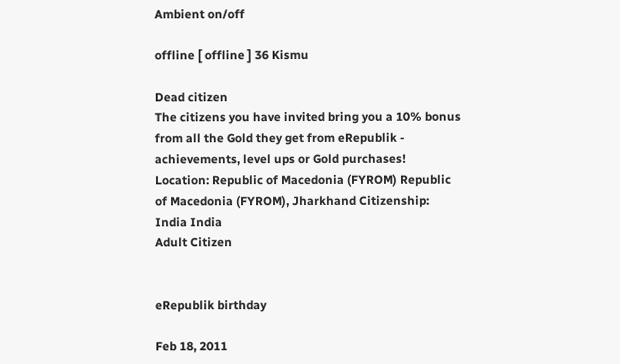Ambient on/off

offline [ offline ] 36 Kismu

Dead citizen
The citizens you have invited bring you a 10% bonus from all the Gold they get from eRepublik - achievements, level ups or Gold purchases!
Location: Republic of Macedonia (FYROM) Republic of Macedonia (FYROM), Jharkhand Citizenship: India India
Adult Citizen


eRepublik birthday

Feb 18, 2011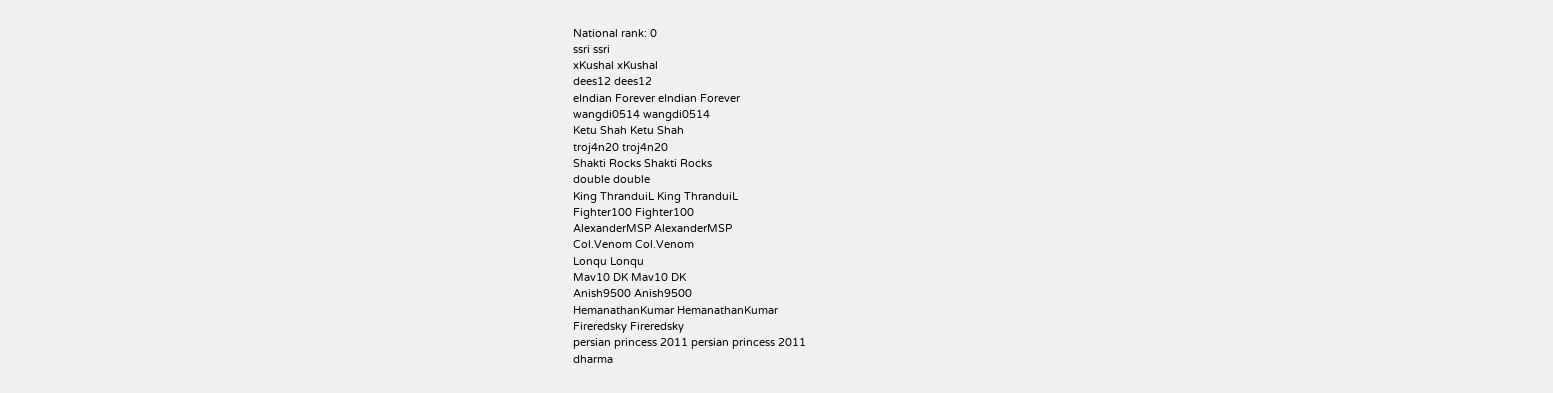National rank: 0
ssri ssri
xKushal xKushal
dees12 dees12
eIndian Forever eIndian Forever
wangdi0514 wangdi0514
Ketu Shah Ketu Shah
troj4n20 troj4n20
Shakti Rocks Shakti Rocks
double double
King ThranduiL King ThranduiL
Fighter100 Fighter100
AlexanderMSP AlexanderMSP
Col.Venom Col.Venom
Lonqu Lonqu
Mav10 DK Mav10 DK
Anish9500 Anish9500
HemanathanKumar HemanathanKumar
Fireredsky Fireredsky
persian princess 2011 persian princess 2011
dharma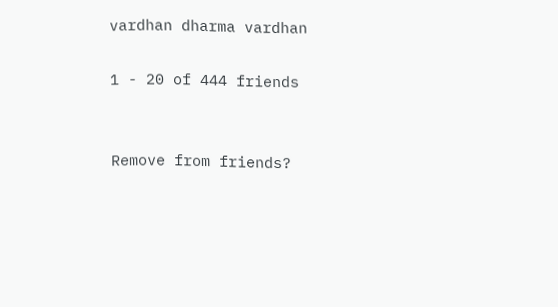vardhan dharma vardhan

1 - 20 of 444 friends


Remove from friends?